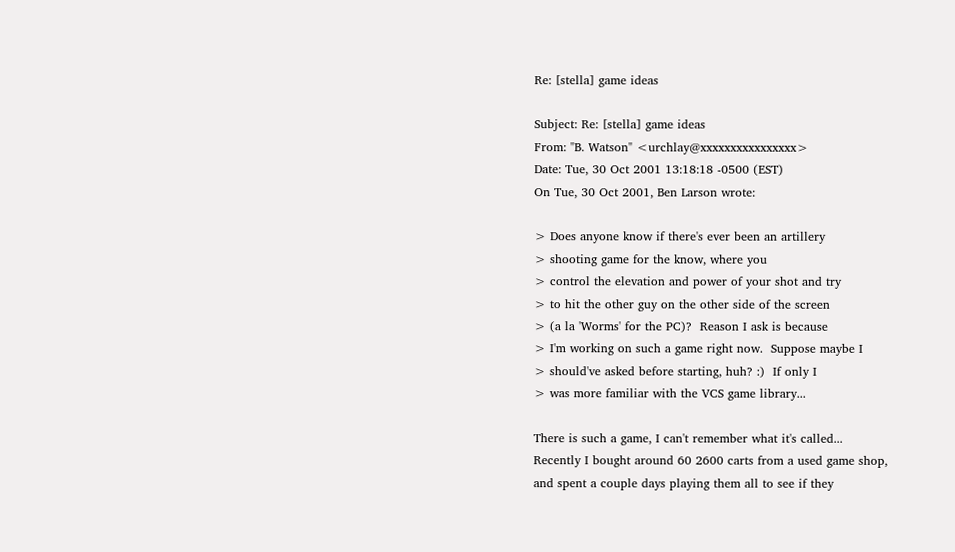Re: [stella] game ideas

Subject: Re: [stella] game ideas
From: "B. Watson" <urchlay@xxxxxxxxxxxxxxxx>
Date: Tue, 30 Oct 2001 13:18:18 -0500 (EST)
On Tue, 30 Oct 2001, Ben Larson wrote:

> Does anyone know if there's ever been an artillery
> shooting game for the know, where you
> control the elevation and power of your shot and try
> to hit the other guy on the other side of the screen
> (a la 'Worms' for the PC)?  Reason I ask is because
> I'm working on such a game right now.  Suppose maybe I
> should've asked before starting, huh? :)  If only I
> was more familiar with the VCS game library...

There is such a game, I can't remember what it's called...
Recently I bought around 60 2600 carts from a used game shop,
and spent a couple days playing them all to see if they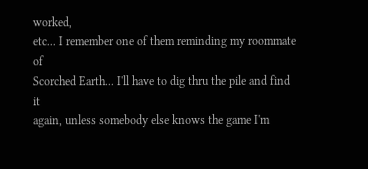worked,
etc... I remember one of them reminding my roommate of
Scorched Earth... I'll have to dig thru the pile and find it
again, unless somebody else knows the game I'm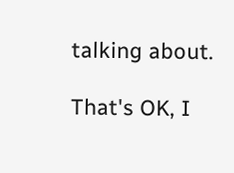talking about.

That's OK, I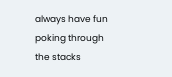always have fun poking through the stacks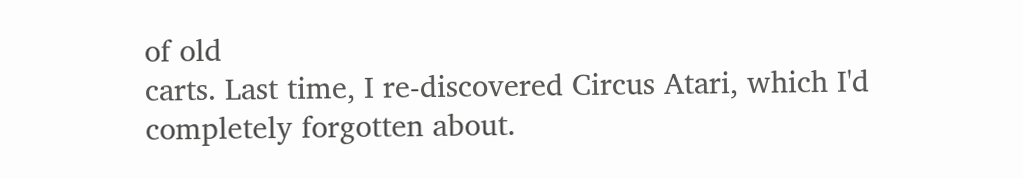of old
carts. Last time, I re-discovered Circus Atari, which I'd
completely forgotten about.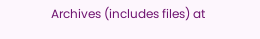Archives (includes files) at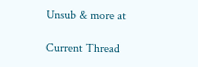Unsub & more at

Current Thread